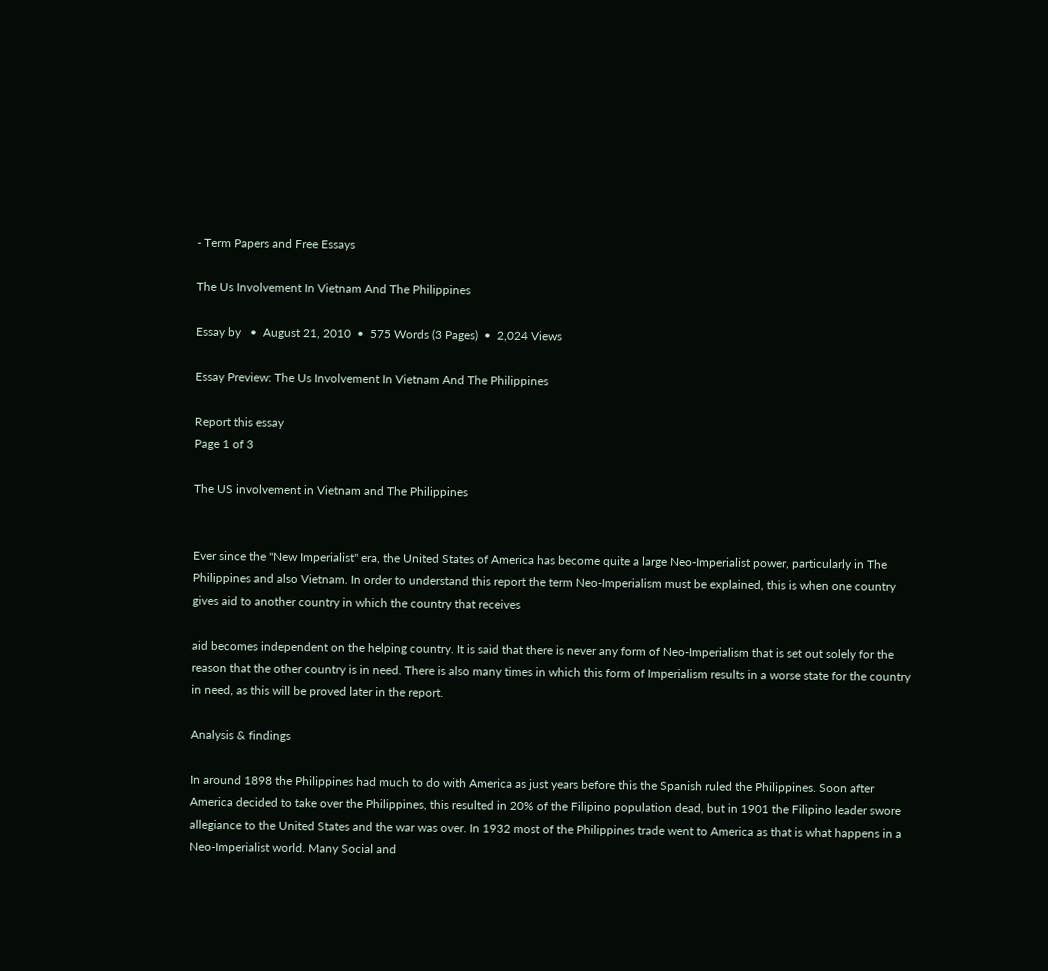- Term Papers and Free Essays

The Us Involvement In Vietnam And The Philippines

Essay by   •  August 21, 2010  •  575 Words (3 Pages)  •  2,024 Views

Essay Preview: The Us Involvement In Vietnam And The Philippines

Report this essay
Page 1 of 3

The US involvement in Vietnam and The Philippines


Ever since the "New Imperialist" era, the United States of America has become quite a large Neo-Imperialist power, particularly in The Philippines and also Vietnam. In order to understand this report the term Neo-Imperialism must be explained, this is when one country gives aid to another country in which the country that receives

aid becomes independent on the helping country. It is said that there is never any form of Neo-Imperialism that is set out solely for the reason that the other country is in need. There is also many times in which this form of Imperialism results in a worse state for the country in need, as this will be proved later in the report.

Analysis & findings

In around 1898 the Philippines had much to do with America as just years before this the Spanish ruled the Philippines. Soon after America decided to take over the Philippines, this resulted in 20% of the Filipino population dead, but in 1901 the Filipino leader swore allegiance to the United States and the war was over. In 1932 most of the Philippines trade went to America as that is what happens in a Neo-Imperialist world. Many Social and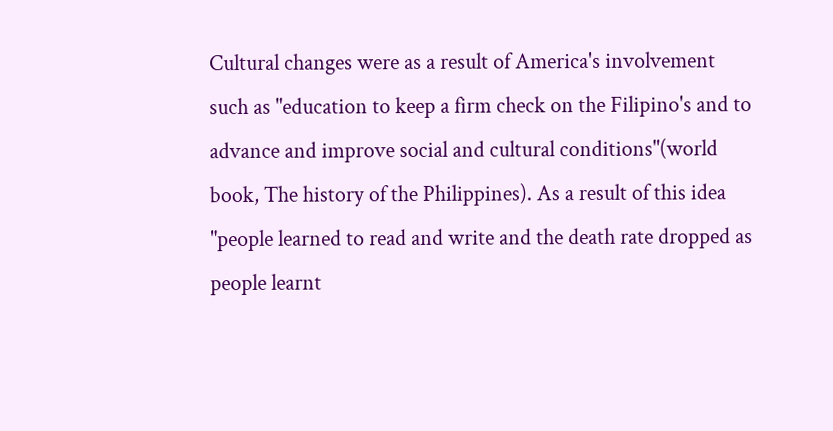Cultural changes were as a result of America's involvement such as "education to keep a firm check on the Filipino's and to advance and improve social and cultural conditions"(world book, The history of the Philippines). As a result of this idea "people learned to read and write and the death rate dropped as people learnt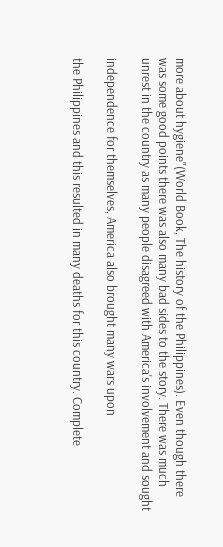more about hygiene"(World Book, The history of the Philippines). Even though there was some good points there was also many bad sides to the story. There was much unrest in the country as many people disagreed with America's involvement and sought

independence for themselves, America also brought many wars upon

the Philippines and this resulted in many deaths for this country. Complete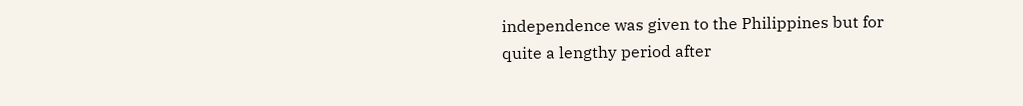independence was given to the Philippines but for quite a lengthy period after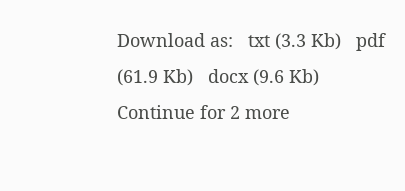Download as:   txt (3.3 Kb)   pdf (61.9 Kb)   docx (9.6 Kb)
Continue for 2 more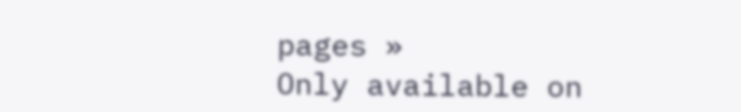pages »
Only available on